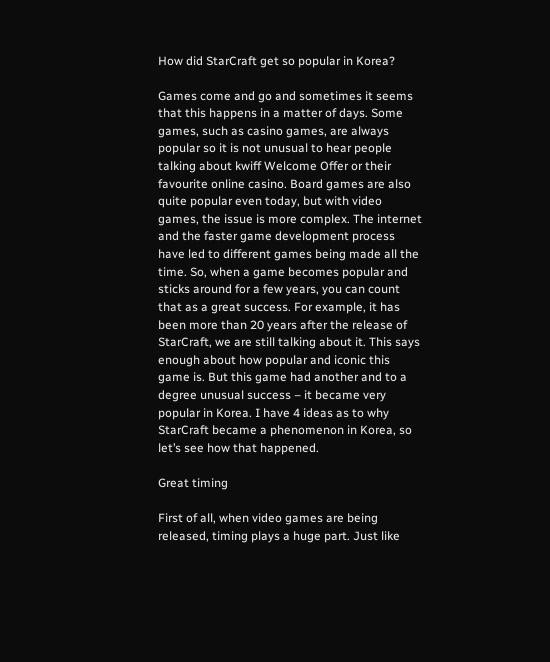How did StarCraft get so popular in Korea?

Games come and go and sometimes it seems that this happens in a matter of days. Some games, such as casino games, are always popular so it is not unusual to hear people talking about kwiff Welcome Offer or their favourite online casino. Board games are also quite popular even today, but with video games, the issue is more complex. The internet and the faster game development process have led to different games being made all the time. So, when a game becomes popular and sticks around for a few years, you can count that as a great success. For example, it has been more than 20 years after the release of StarCraft, we are still talking about it. This says enough about how popular and iconic this game is. But this game had another and to a degree unusual success – it became very popular in Korea. I have 4 ideas as to why StarCraft became a phenomenon in Korea, so let’s see how that happened.

Great timing

First of all, when video games are being released, timing plays a huge part. Just like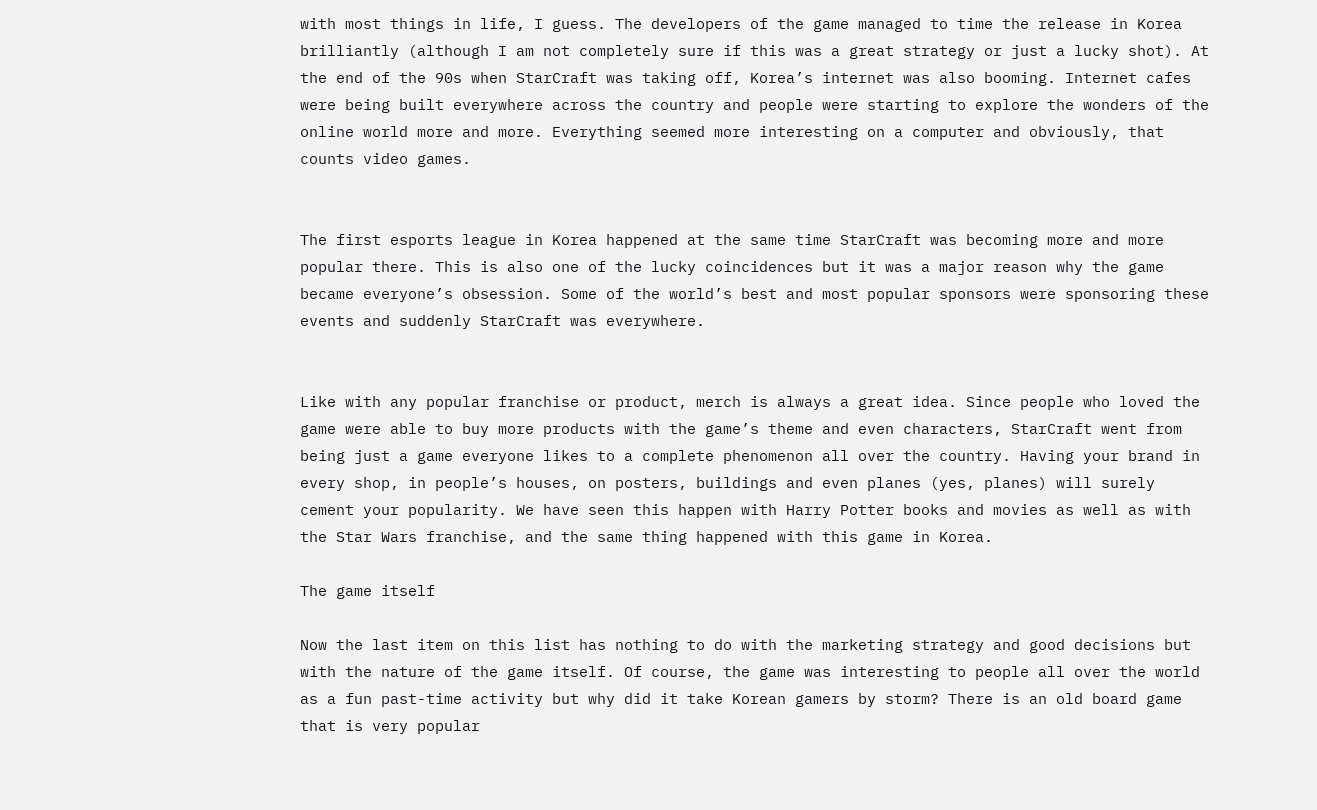with most things in life, I guess. The developers of the game managed to time the release in Korea brilliantly (although I am not completely sure if this was a great strategy or just a lucky shot). At the end of the 90s when StarCraft was taking off, Korea’s internet was also booming. Internet cafes were being built everywhere across the country and people were starting to explore the wonders of the online world more and more. Everything seemed more interesting on a computer and obviously, that counts video games.


The first esports league in Korea happened at the same time StarCraft was becoming more and more popular there. This is also one of the lucky coincidences but it was a major reason why the game became everyone’s obsession. Some of the world’s best and most popular sponsors were sponsoring these events and suddenly StarCraft was everywhere.


Like with any popular franchise or product, merch is always a great idea. Since people who loved the game were able to buy more products with the game’s theme and even characters, StarCraft went from being just a game everyone likes to a complete phenomenon all over the country. Having your brand in every shop, in people’s houses, on posters, buildings and even planes (yes, planes) will surely cement your popularity. We have seen this happen with Harry Potter books and movies as well as with the Star Wars franchise, and the same thing happened with this game in Korea.

The game itself

Now the last item on this list has nothing to do with the marketing strategy and good decisions but with the nature of the game itself. Of course, the game was interesting to people all over the world as a fun past-time activity but why did it take Korean gamers by storm? There is an old board game that is very popular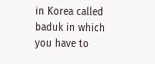in Korea called baduk in which you have to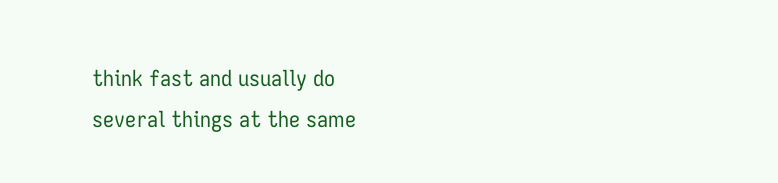think fast and usually do several things at the same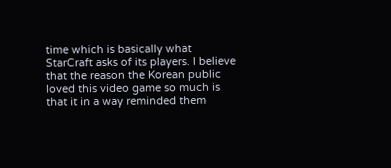time which is basically what StarCraft asks of its players. I believe that the reason the Korean public loved this video game so much is that it in a way reminded them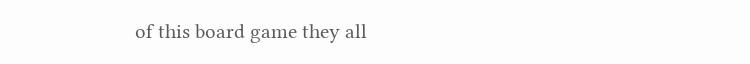of this board game they all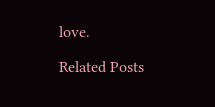love.

Related Posts